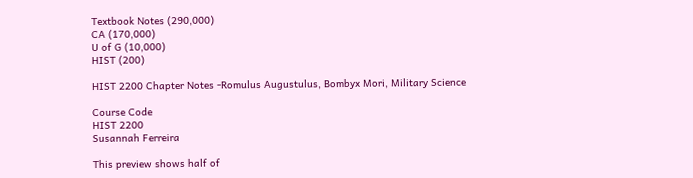Textbook Notes (290,000)
CA (170,000)
U of G (10,000)
HIST (200)

HIST 2200 Chapter Notes -Romulus Augustulus, Bombyx Mori, Military Science

Course Code
HIST 2200
Susannah Ferreira

This preview shows half of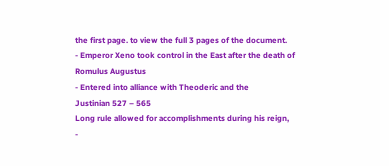the first page. to view the full 3 pages of the document.
- Emperor Xeno took control in the East after the death of Romulus Augustus
- Entered into alliance with Theoderic and the
Justinian 527 – 565
Long rule allowed for accomplishments during his reign,
-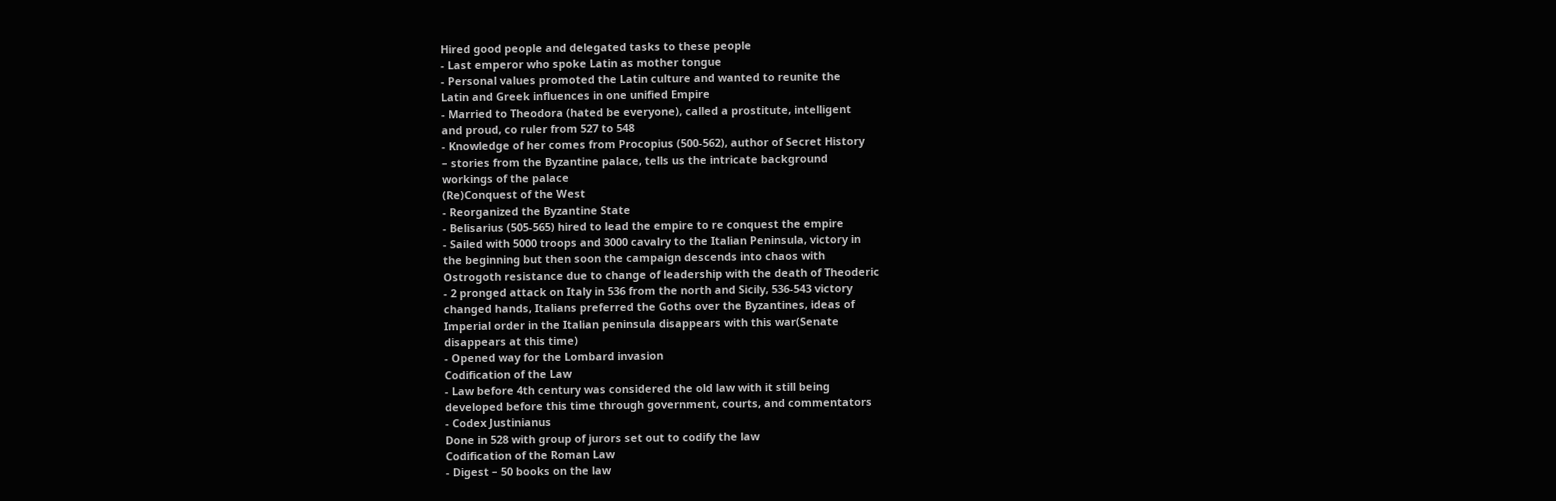Hired good people and delegated tasks to these people
- Last emperor who spoke Latin as mother tongue
- Personal values promoted the Latin culture and wanted to reunite the
Latin and Greek influences in one unified Empire
- Married to Theodora (hated be everyone), called a prostitute, intelligent
and proud, co ruler from 527 to 548
- Knowledge of her comes from Procopius (500-562), author of Secret History
– stories from the Byzantine palace, tells us the intricate background
workings of the palace
(Re)Conquest of the West
- Reorganized the Byzantine State
- Belisarius (505-565) hired to lead the empire to re conquest the empire
- Sailed with 5000 troops and 3000 cavalry to the Italian Peninsula, victory in
the beginning but then soon the campaign descends into chaos with
Ostrogoth resistance due to change of leadership with the death of Theoderic
- 2 pronged attack on Italy in 536 from the north and Sicily, 536-543 victory
changed hands, Italians preferred the Goths over the Byzantines, ideas of
Imperial order in the Italian peninsula disappears with this war(Senate
disappears at this time)
- Opened way for the Lombard invasion
Codification of the Law
- Law before 4th century was considered the old law with it still being
developed before this time through government, courts, and commentators
- Codex Justinianus
Done in 528 with group of jurors set out to codify the law
Codification of the Roman Law
- Digest – 50 books on the law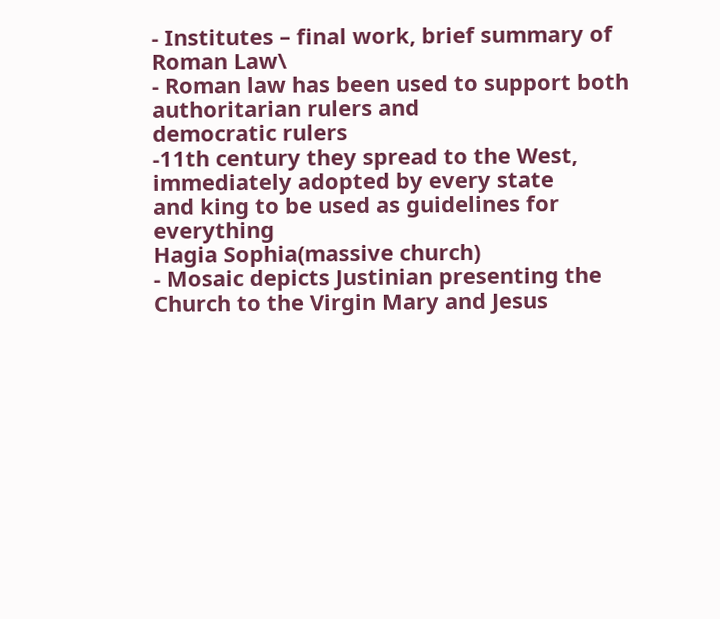- Institutes – final work, brief summary of Roman Law\
- Roman law has been used to support both authoritarian rulers and
democratic rulers
-11th century they spread to the West, immediately adopted by every state
and king to be used as guidelines for everything
Hagia Sophia(massive church)
- Mosaic depicts Justinian presenting the Church to the Virgin Mary and Jesus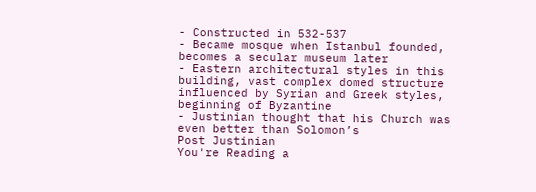- Constructed in 532-537
- Became mosque when Istanbul founded, becomes a secular museum later
- Eastern architectural styles in this building, vast complex domed structure
influenced by Syrian and Greek styles, beginning of Byzantine
- Justinian thought that his Church was even better than Solomon’s
Post Justinian
You're Reading a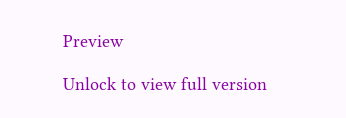Preview

Unlock to view full version